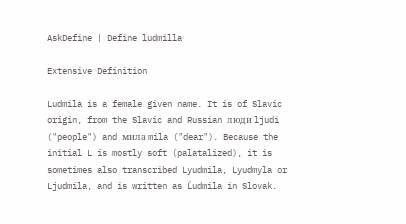AskDefine | Define ludmilla

Extensive Definition

Ludmila is a female given name. It is of Slavic origin, from the Slavic and Russian люди ljudi ("people") and мила mila ("dear"). Because the initial L is mostly soft (palatalized), it is sometimes also transcribed Lyudmila, Lyudmyla or Ljudmila, and is written as Ľudmila in Slovak.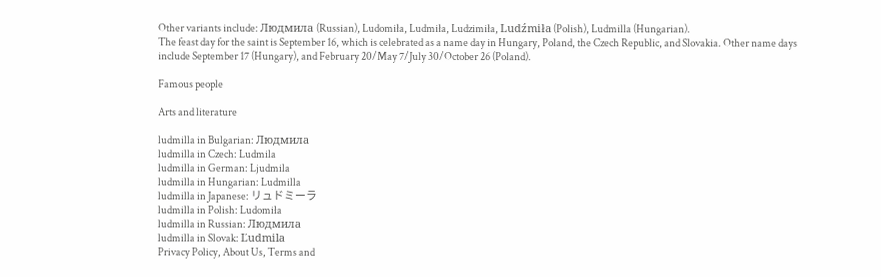Other variants include: Людмила (Russian), Ludomiła, Ludmiła, Ludzimiła, Ludźmiła (Polish), Ludmilla (Hungarian).
The feast day for the saint is September 16, which is celebrated as a name day in Hungary, Poland, the Czech Republic, and Slovakia. Other name days include September 17 (Hungary), and February 20/May 7/July 30/October 26 (Poland).

Famous people

Arts and literature

ludmilla in Bulgarian: Людмила
ludmilla in Czech: Ludmila
ludmilla in German: Ljudmila
ludmilla in Hungarian: Ludmilla
ludmilla in Japanese: リュドミーラ
ludmilla in Polish: Ludomiła
ludmilla in Russian: Людмила
ludmilla in Slovak: Ľudmila
Privacy Policy, About Us, Terms and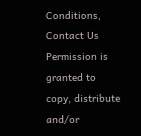Conditions, Contact Us
Permission is granted to copy, distribute and/or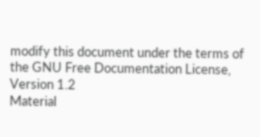modify this document under the terms of the GNU Free Documentation License, Version 1.2
Material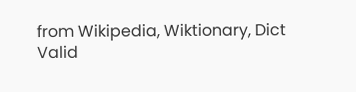from Wikipedia, Wiktionary, Dict
Valid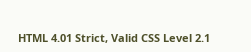HTML 4.01 Strict, Valid CSS Level 2.1